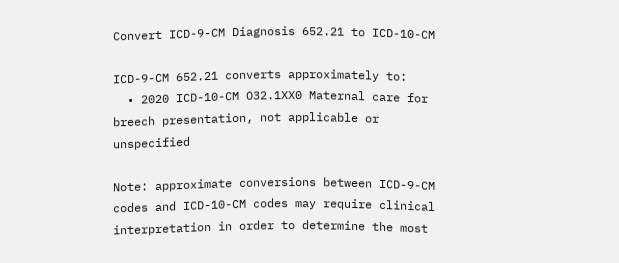Convert ICD-9-CM Diagnosis 652.21 to ICD-10-CM

ICD-9-CM 652.21 converts approximately to:
  • 2020 ICD-10-CM O32.1XX0 Maternal care for breech presentation, not applicable or unspecified

Note: approximate conversions between ICD-9-CM codes and ICD-10-CM codes may require clinical interpretation in order to determine the most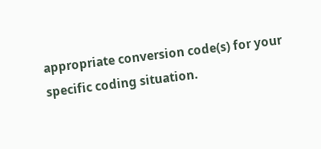appropriate conversion code(s) for your specific coding situation.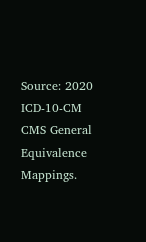Source: 2020 ICD-10-CM CMS General Equivalence Mappings.